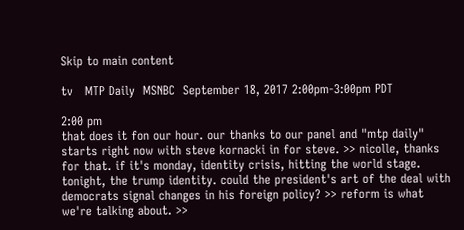Skip to main content

tv   MTP Daily  MSNBC  September 18, 2017 2:00pm-3:00pm PDT

2:00 pm
that does it fon our hour. our thanks to our panel and "mtp daily" starts right now with steve kornacki in for steve. >> nicolle, thanks for that. if it's monday, identity crisis, hitting the world stage. tonight, the trump identity. could the president's art of the deal with democrats signal changes in his foreign policy? >> reform is what we're talking about. >>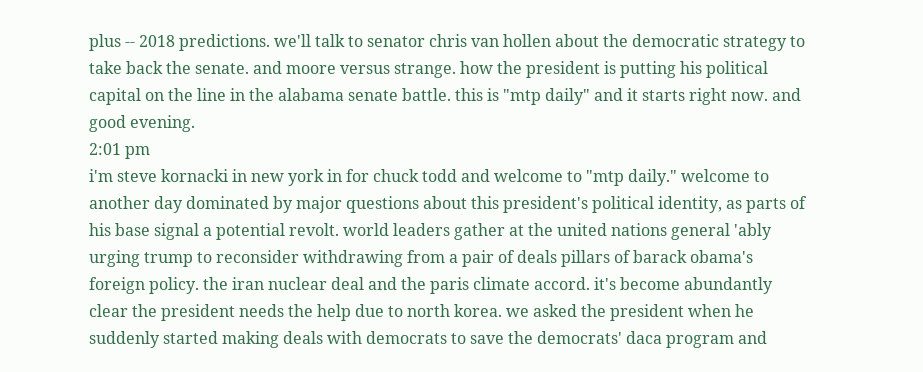plus -- 2018 predictions. we'll talk to senator chris van hollen about the democratic strategy to take back the senate. and moore versus strange. how the president is putting his political capital on the line in the alabama senate battle. this is "mtp daily" and it starts right now. and good evening.
2:01 pm
i'm steve kornacki in new york in for chuck todd and welcome to "mtp daily." welcome to another day dominated by major questions about this president's political identity, as parts of his base signal a potential revolt. world leaders gather at the united nations general 'ably urging trump to reconsider withdrawing from a pair of deals pillars of barack obama's foreign policy. the iran nuclear deal and the paris climate accord. it's become abundantly clear the president needs the help due to north korea. we asked the president when he suddenly started making deals with democrats to save the democrats' daca program and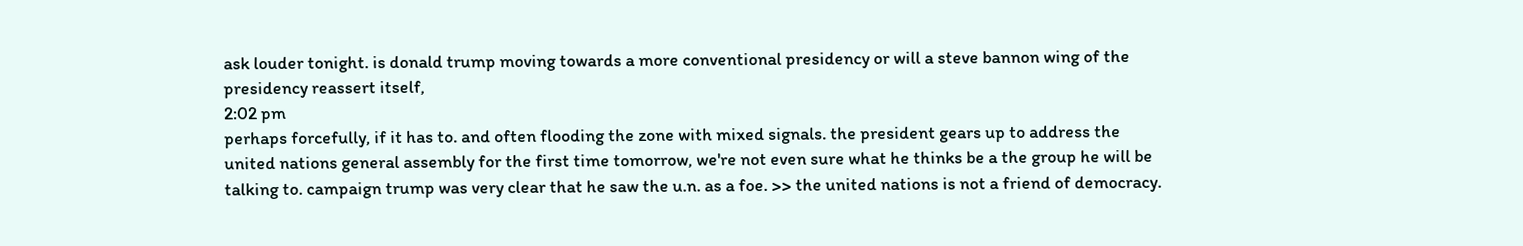ask louder tonight. is donald trump moving towards a more conventional presidency or will a steve bannon wing of the presidency reassert itself,
2:02 pm
perhaps forcefully, if it has to. and often flooding the zone with mixed signals. the president gears up to address the united nations general assembly for the first time tomorrow, we're not even sure what he thinks be a the group he will be talking to. campaign trump was very clear that he saw the u.n. as a foe. >> the united nations is not a friend of democracy.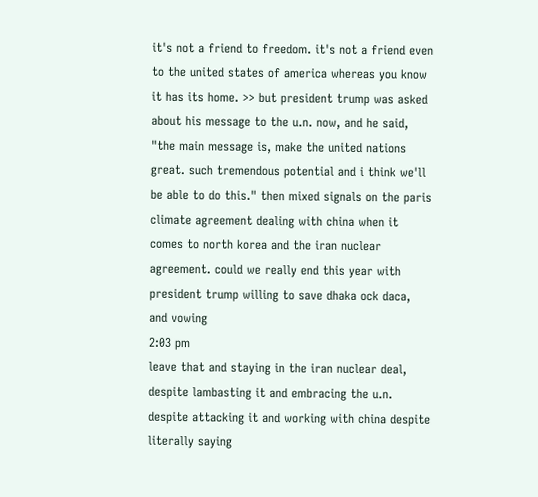it's not a friend to freedom. it's not a friend even to the united states of america whereas you know it has its home. >> but president trump was asked about his message to the u.n. now, and he said, "the main message is, make the united nations great. such tremendous potential and i think we'll be able to do this." then mixed signals on the paris climate agreement dealing with china when it comes to north korea and the iran nuclear agreement. could we really end this year with president trump willing to save dhaka ock daca, and vowing
2:03 pm
leave that and staying in the iran nuclear deal, despite lambasting it and embracing the u.n. despite attacking it and working with china despite literally saying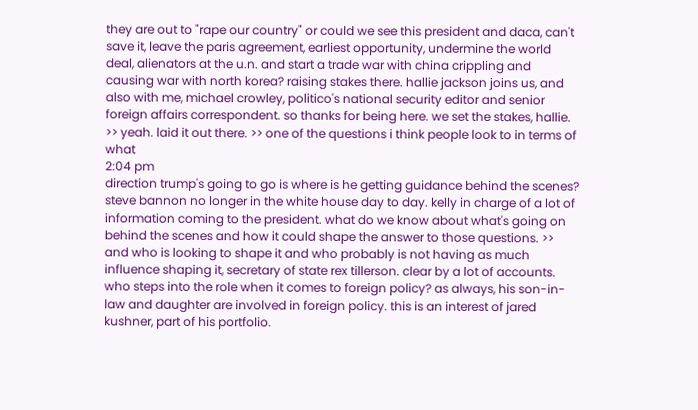they are out to "rape our country" or could we see this president and daca, can't save it, leave the paris agreement, earliest opportunity, undermine the world deal, alienators at the u.n. and start a trade war with china crippling and causing war with north korea? raising stakes there. hallie jackson joins us, and also with me, michael crowley, politico's national security editor and senior foreign affairs correspondent. so thanks for being here. we set the stakes, hallie. >> yeah. laid it out there. >> one of the questions i think people look to in terms of what
2:04 pm
direction trump's going to go is where is he getting guidance behind the scenes? steve bannon no longer in the white house day to day. kelly in charge of a lot of information coming to the president. what do we know about what's going on behind the scenes and how it could shape the answer to those questions. >> and who is looking to shape it and who probably is not having as much influence shaping it, secretary of state rex tillerson. clear by a lot of accounts. who steps into the role when it comes to foreign policy? as always, his son-in-law and daughter are involved in foreign policy. this is an interest of jared kushner, part of his portfolio.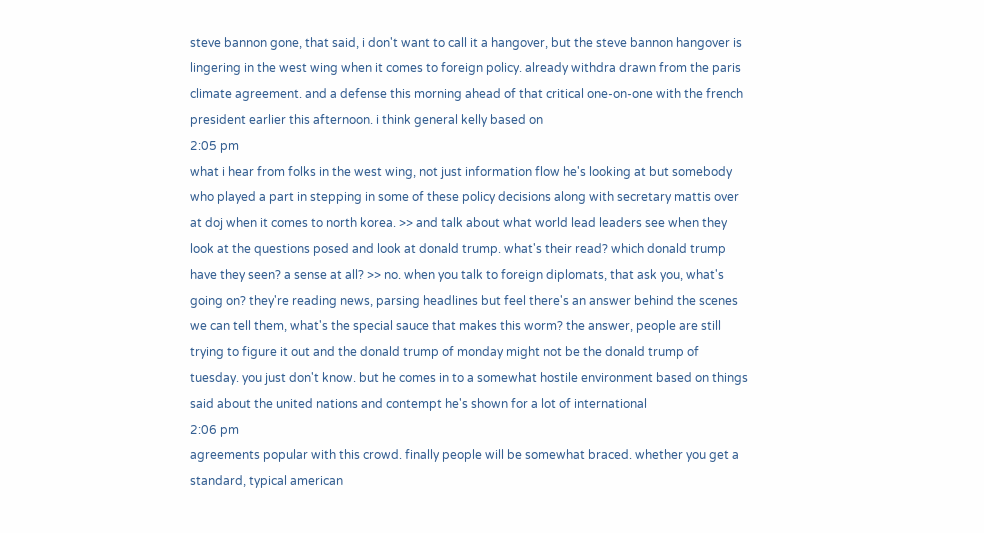steve bannon gone, that said, i don't want to call it a hangover, but the steve bannon hangover is lingering in the west wing when it comes to foreign policy. already withdra drawn from the paris climate agreement. and a defense this morning ahead of that critical one-on-one with the french president earlier this afternoon. i think general kelly based on
2:05 pm
what i hear from folks in the west wing, not just information flow he's looking at but somebody who played a part in stepping in some of these policy decisions along with secretary mattis over at doj when it comes to north korea. >> and talk about what world lead leaders see when they look at the questions posed and look at donald trump. what's their read? which donald trump have they seen? a sense at all? >> no. when you talk to foreign diplomats, that ask you, what's going on? they're reading news, parsing headlines but feel there's an answer behind the scenes we can tell them, what's the special sauce that makes this worm? the answer, people are still trying to figure it out and the donald trump of monday might not be the donald trump of tuesday. you just don't know. but he comes in to a somewhat hostile environment based on things said about the united nations and contempt he's shown for a lot of international
2:06 pm
agreements popular with this crowd. finally people will be somewhat braced. whether you get a standard, typical american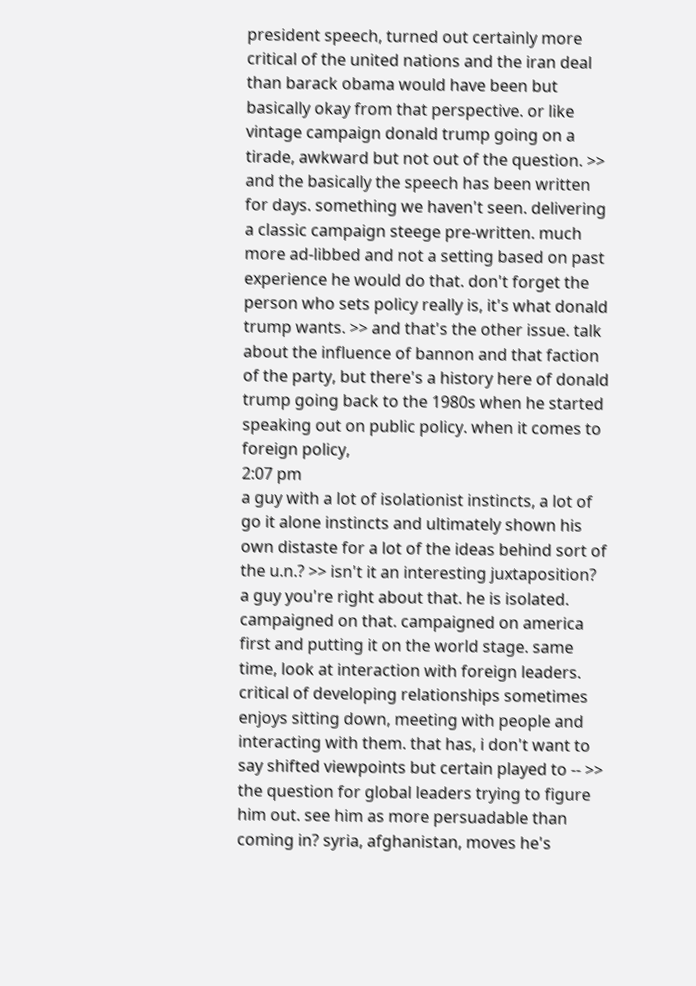president speech, turned out certainly more critical of the united nations and the iran deal than barack obama would have been but basically okay from that perspective. or like vintage campaign donald trump going on a tirade, awkward but not out of the question. >> and the basically the speech has been written for days. something we haven't seen. delivering a classic campaign steege pre-written. much more ad-libbed and not a setting based on past experience he would do that. don't forget the person who sets policy really is, it's what donald trump wants. >> and that's the other issue. talk about the influence of bannon and that faction of the party, but there's a history here of donald trump going back to the 1980s when he started speaking out on public policy. when it comes to foreign policy,
2:07 pm
a guy with a lot of isolationist instincts, a lot of go it alone instincts and ultimately shown his own distaste for a lot of the ideas behind sort of the u.n.? >> isn't it an interesting juxtaposition? a guy you're right about that. he is isolated. campaigned on that. campaigned on america first and putting it on the world stage. same time, look at interaction with foreign leaders. critical of developing relationships sometimes enjoys sitting down, meeting with people and interacting with them. that has, i don't want to say shifted viewpoints but certain played to -- >> the question for global leaders trying to figure him out. see him as more persuadable than coming in? syria, afghanistan, moves he's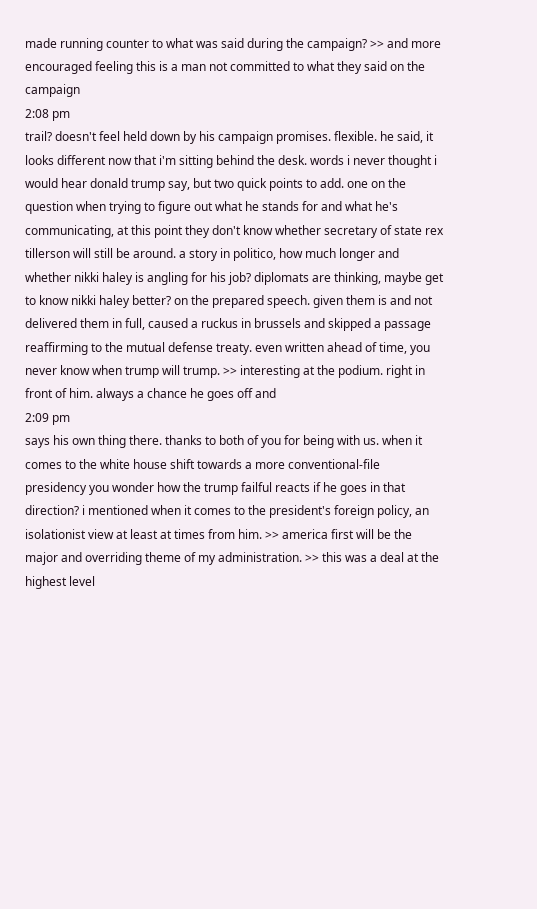made running counter to what was said during the campaign? >> and more encouraged feeling this is a man not committed to what they said on the campaign
2:08 pm
trail? doesn't feel held down by his campaign promises. flexible. he said, it looks different now that i'm sitting behind the desk. words i never thought i would hear donald trump say, but two quick points to add. one on the question when trying to figure out what he stands for and what he's communicating, at this point they don't know whether secretary of state rex tillerson will still be around. a story in politico, how much longer and whether nikki haley is angling for his job? diplomats are thinking, maybe get to know nikki haley better? on the prepared speech. given them is and not delivered them in full, caused a ruckus in brussels and skipped a passage reaffirming to the mutual defense treaty. even written ahead of time, you never know when trump will trump. >> interesting at the podium. right in front of him. always a chance he goes off and
2:09 pm
says his own thing there. thanks to both of you for being with us. when it comes to the white house shift towards a more conventional-file presidency you wonder how the trump failful reacts if he goes in that direction? i mentioned when it comes to the president's foreign policy, an isolationist view at least at times from him. >> america first will be the major and overriding theme of my administration. >> this was a deal at the highest level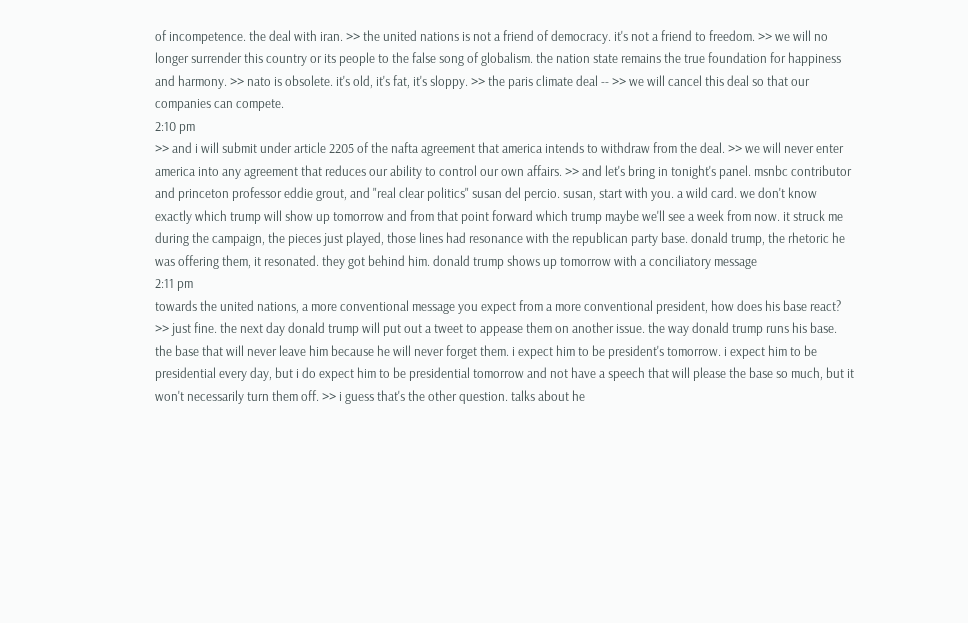of incompetence. the deal with iran. >> the united nations is not a friend of democracy. it's not a friend to freedom. >> we will no longer surrender this country or its people to the false song of globalism. the nation state remains the true foundation for happiness and harmony. >> nato is obsolete. it's old, it's fat, it's sloppy. >> the paris climate deal -- >> we will cancel this deal so that our companies can compete.
2:10 pm
>> and i will submit under article 2205 of the nafta agreement that america intends to withdraw from the deal. >> we will never enter america into any agreement that reduces our ability to control our own affairs. >> and let's bring in tonight's panel. msnbc contributor and princeton professor eddie grout, and "real clear politics" susan del percio. susan, start with you. a wild card. we don't know exactly which trump will show up tomorrow and from that point forward which trump maybe we'll see a week from now. it struck me during the campaign, the pieces just played, those lines had resonance with the republican party base. donald trump, the rhetoric he was offering them, it resonated. they got behind him. donald trump shows up tomorrow with a conciliatory message
2:11 pm
towards the united nations, a more conventional message you expect from a more conventional president, how does his base react? >> just fine. the next day donald trump will put out a tweet to appease them on another issue. the way donald trump runs his base. the base that will never leave him because he will never forget them. i expect him to be president's tomorrow. i expect him to be presidential every day, but i do expect him to be presidential tomorrow and not have a speech that will please the base so much, but it won't necessarily turn them off. >> i guess that's the other question. talks about he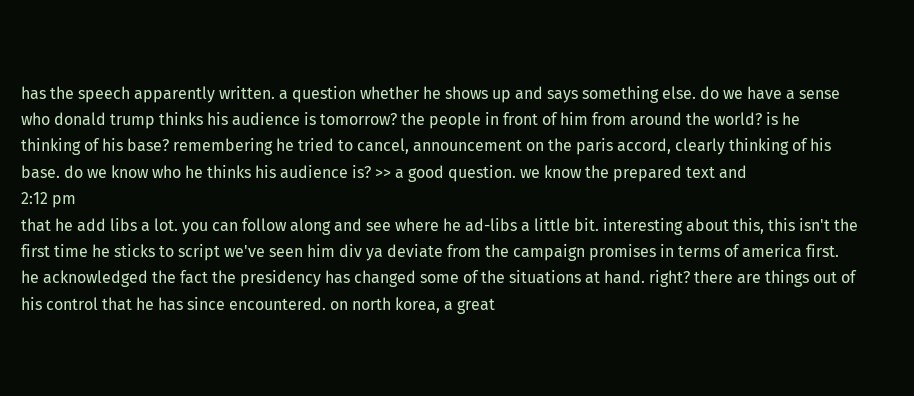has the speech apparently written. a question whether he shows up and says something else. do we have a sense who donald trump thinks his audience is tomorrow? the people in front of him from around the world? is he thinking of his base? remembering he tried to cancel, announcement on the paris accord, clearly thinking of his base. do we know who he thinks his audience is? >> a good question. we know the prepared text and
2:12 pm
that he add libs a lot. you can follow along and see where he ad-libs a little bit. interesting about this, this isn't the first time he sticks to script we've seen him div ya deviate from the campaign promises in terms of america first. he acknowledged the fact the presidency has changed some of the situations at hand. right? there are things out of his control that he has since encountered. on north korea, a great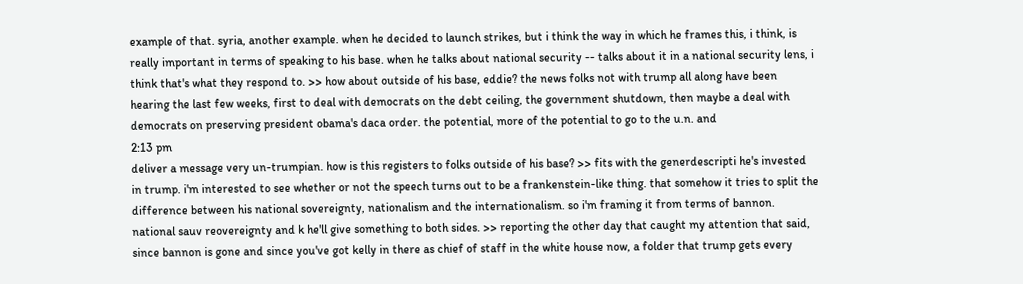example of that. syria, another example. when he decided to launch strikes, but i think the way in which he frames this, i think, is really important in terms of speaking to his base. when he talks about national security -- talks about it in a national security lens, i think that's what they respond to. >> how about outside of his base, eddie? the news folks not with trump all along have been hearing the last few weeks, first to deal with democrats on the debt ceiling, the government shutdown, then maybe a deal with democrats on preserving president obama's daca order. the potential, more of the potential to go to the u.n. and
2:13 pm
deliver a message very un-trumpian. how is this registers to folks outside of his base? >> fits with the generdescripti he's invested in trump. i'm interested to see whether or not the speech turns out to be a frankenstein-like thing. that somehow it tries to split the difference between his national sovereignty, nationalism and the internationalism. so i'm framing it from terms of bannon. national sauv reovereignty and k he'll give something to both sides. >> reporting the other day that caught my attention that said, since bannon is gone and since you've got kelly in there as chief of staff in the white house now, a folder that trump gets every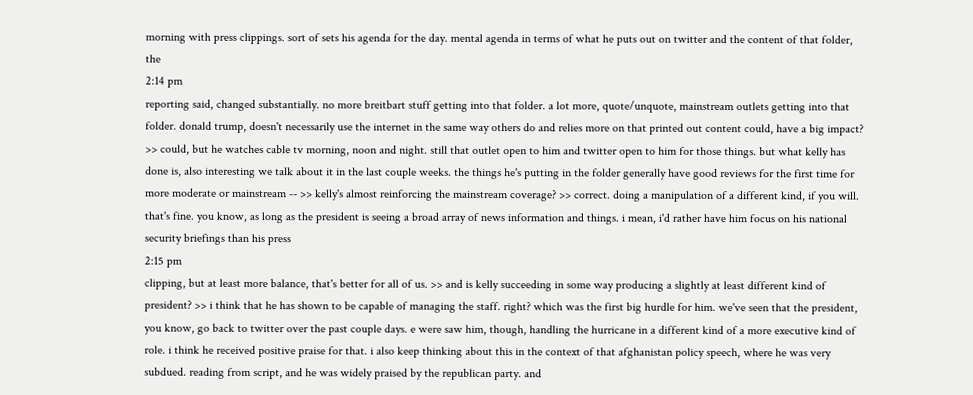morning with press clippings. sort of sets his agenda for the day. mental agenda in terms of what he puts out on twitter and the content of that folder, the
2:14 pm
reporting said, changed substantially. no more breitbart stuff getting into that folder. a lot more, quote/unquote, mainstream outlets getting into that folder. donald trump, doesn't necessarily use the internet in the same way others do and relies more on that printed out content could, have a big impact? >> could, but he watches cable tv morning, noon and night. still that outlet open to him and twitter open to him for those things. but what kelly has done is, also interesting we talk about it in the last couple weeks. the things he's putting in the folder generally have good reviews for the first time for more moderate or mainstream -- >> kelly's almost reinforcing the mainstream coverage? >> correct. doing a manipulation of a different kind, if you will. that's fine. you know, as long as the president is seeing a broad array of news information and things. i mean, i'd rather have him focus on his national security briefings than his press
2:15 pm
clipping, but at least more balance, that's better for all of us. >> and is kelly succeeding in some way producing a slightly at least different kind of president? >> i think that he has shown to be capable of managing the staff. right? which was the first big hurdle for him. we've seen that the president, you know, go back to twitter over the past couple days. e were saw him, though, handling the hurricane in a different kind of a more executive kind of role. i think he received positive praise for that. i also keep thinking about this in the context of that afghanistan policy speech, where he was very subdued. reading from script, and he was widely praised by the republican party. and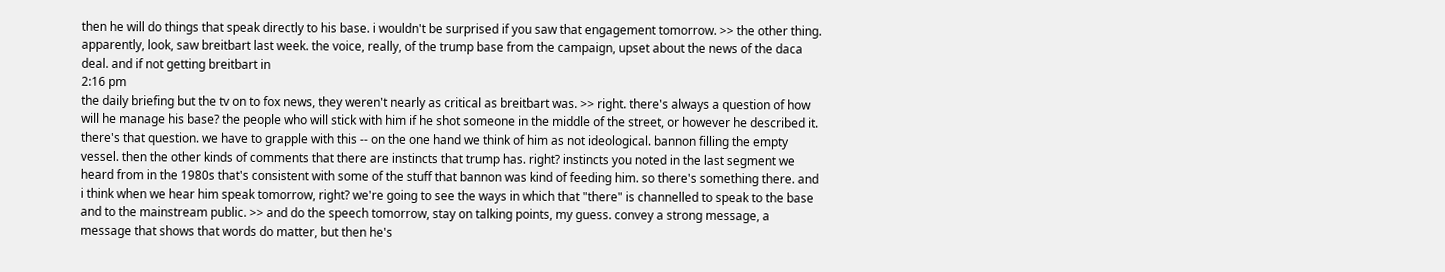then he will do things that speak directly to his base. i wouldn't be surprised if you saw that engagement tomorrow. >> the other thing. apparently, look, saw breitbart last week. the voice, really, of the trump base from the campaign, upset about the news of the daca deal. and if not getting breitbart in
2:16 pm
the daily briefing but the tv on to fox news, they weren't nearly as critical as breitbart was. >> right. there's always a question of how will he manage his base? the people who will stick with him if he shot someone in the middle of the street, or however he described it. there's that question. we have to grapple with this -- on the one hand we think of him as not ideological. bannon filling the empty vessel. then the other kinds of comments that there are instincts that trump has. right? instincts you noted in the last segment we heard from in the 1980s that's consistent with some of the stuff that bannon was kind of feeding him. so there's something there. and i think when we hear him speak tomorrow, right? we're going to see the ways in which that "there" is channelled to speak to the base and to the mainstream public. >> and do the speech tomorrow, stay on talking points, my guess. convey a strong message, a message that shows that words do matter, but then he's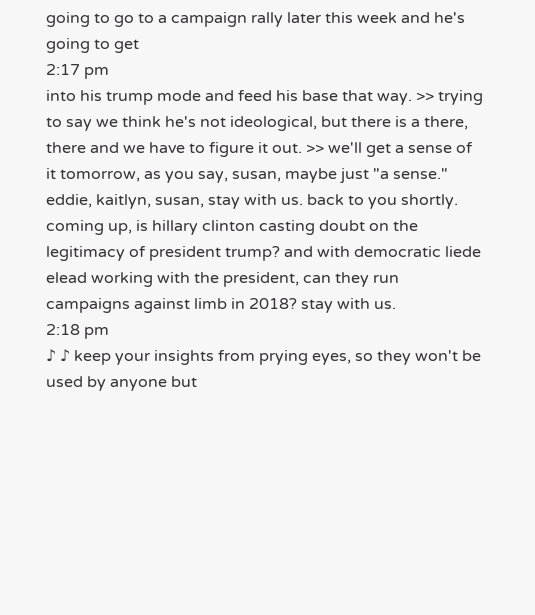going to go to a campaign rally later this week and he's going to get
2:17 pm
into his trump mode and feed his base that way. >> trying to say we think he's not ideological, but there is a there, there and we have to figure it out. >> we'll get a sense of it tomorrow, as you say, susan, maybe just "a sense." eddie, kaitlyn, susan, stay with us. back to you shortly. coming up, is hillary clinton casting doubt on the legitimacy of president trump? and with democratic liede elead working with the president, can they run campaigns against limb in 2018? stay with us.
2:18 pm
♪ ♪ keep your insights from prying eyes, so they won't be used by anyone but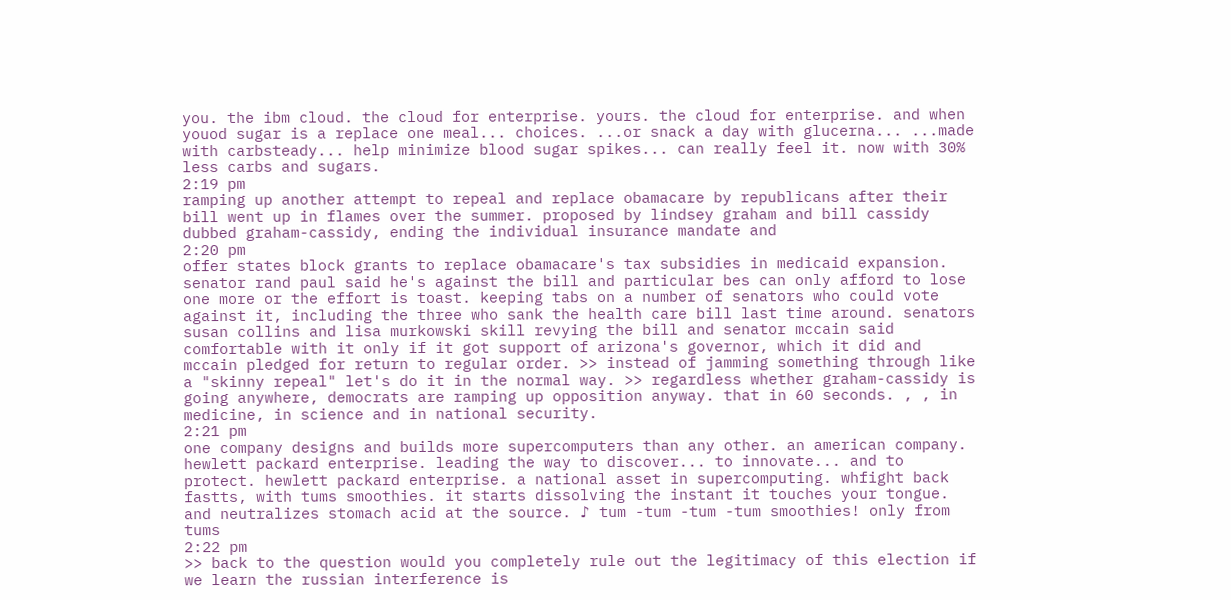you. the ibm cloud. the cloud for enterprise. yours. the cloud for enterprise. and when youod sugar is a replace one meal... choices. ...or snack a day with glucerna... ...made with carbsteady... help minimize blood sugar spikes... can really feel it. now with 30% less carbs and sugars.
2:19 pm
ramping up another attempt to repeal and replace obamacare by republicans after their bill went up in flames over the summer. proposed by lindsey graham and bill cassidy dubbed graham-cassidy, ending the individual insurance mandate and
2:20 pm
offer states block grants to replace obamacare's tax subsidies in medicaid expansion. senator rand paul said he's against the bill and particular bes can only afford to lose one more or the effort is toast. keeping tabs on a number of senators who could vote against it, including the three who sank the health care bill last time around. senators susan collins and lisa murkowski skill revying the bill and senator mccain said comfortable with it only if it got support of arizona's governor, which it did and mccain pledged for return to regular order. >> instead of jamming something through like a "skinny repeal" let's do it in the normal way. >> regardless whether graham-cassidy is going anywhere, democrats are ramping up opposition anyway. that in 60 seconds. , , in medicine, in science and in national security.
2:21 pm
one company designs and builds more supercomputers than any other. an american company. hewlett packard enterprise. leading the way to discover... to innovate... and to protect. hewlett packard enterprise. a national asset in supercomputing. whfight back fastts, with tums smoothies. it starts dissolving the instant it touches your tongue. and neutralizes stomach acid at the source. ♪ tum -tum -tum -tum smoothies! only from tums
2:22 pm
>> back to the question would you completely rule out the legitimacy of this election if we learn the russian interference is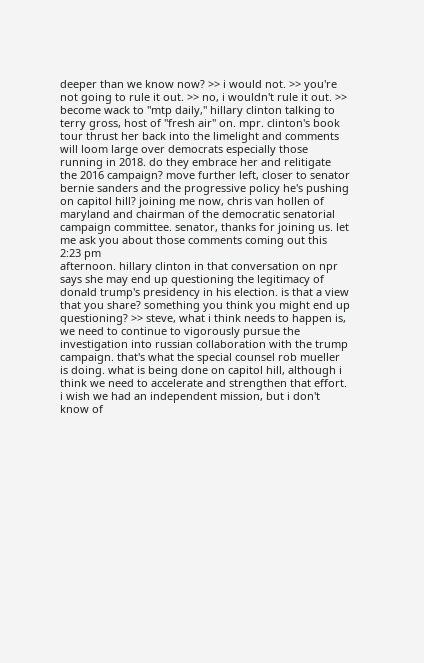deeper than we know now? >> i would not. >> you're not going to rule it out. >> no, i wouldn't rule it out. >> become wack to "mtp daily," hillary clinton talking to terry gross, host of "fresh air" on. mpr. clinton's book tour thrust her back into the limelight and comments will loom large over democrats especially those running in 2018. do they embrace her and relitigate the 2016 campaign? move further left, closer to senator bernie sanders and the progressive policy he's pushing on capitol hill? joining me now, chris van hollen of maryland and chairman of the democratic senatorial campaign committee. senator, thanks for joining us. let me ask you about those comments coming out this
2:23 pm
afternoon. hillary clinton in that conversation on npr says she may end up questioning the legitimacy of donald trump's presidency in his election. is that a view that you share? something you think you might end up questioning? >> steve, what i think needs to happen is, we need to continue to vigorously pursue the investigation into russian collaboration with the trump campaign. that's what the special counsel rob mueller is doing. what is being done on capitol hill, although i think we need to accelerate and strengthen that effort. i wish we had an independent mission, but i don't know of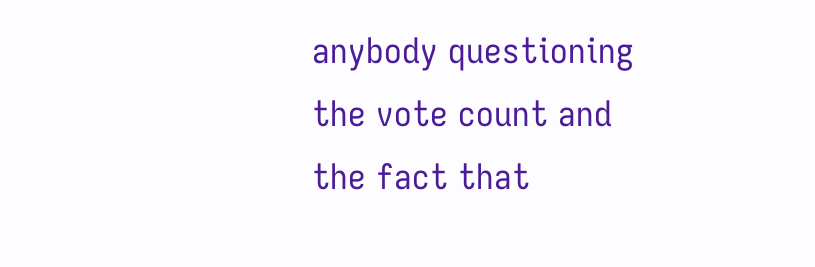anybody questioning the vote count and the fact that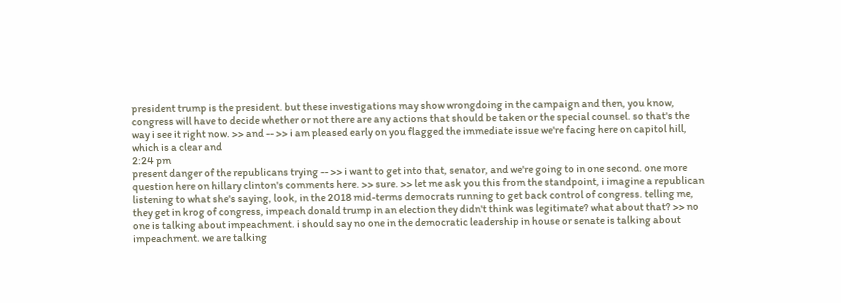president trump is the president. but these investigations may show wrongdoing in the campaign and then, you know, congress will have to decide whether or not there are any actions that should be taken or the special counsel. so that's the way i see it right now. >> and -- >> i am pleased early on you flagged the immediate issue we're facing here on capitol hill, which is a clear and
2:24 pm
present danger of the republicans trying -- >> i want to get into that, senator, and we're going to in one second. one more question here on hillary clinton's comments here. >> sure. >> let me ask you this from the standpoint, i imagine a republican listening to what she's saying, look, in the 2018 mid-terms democrats running to get back control of congress. telling me, they get in krog of congress, impeach donald trump in an election they didn't think was legitimate? what about that? >> no one is talking about impeachment. i should say no one in the democratic leadership in house or senate is talking about impeachment. we are talking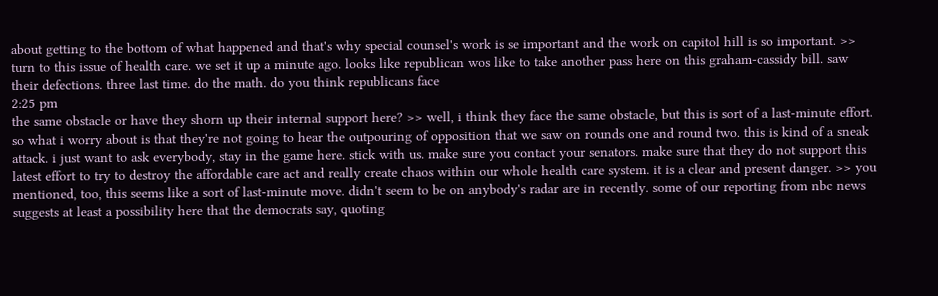about getting to the bottom of what happened and that's why special counsel's work is se important and the work on capitol hill is so important. >> turn to this issue of health care. we set it up a minute ago. looks like republican wos like to take another pass here on this graham-cassidy bill. saw their defections. three last time. do the math. do you think republicans face
2:25 pm
the same obstacle or have they shorn up their internal support here? >> well, i think they face the same obstacle, but this is sort of a last-minute effort. so what i worry about is that they're not going to hear the outpouring of opposition that we saw on rounds one and round two. this is kind of a sneak attack. i just want to ask everybody, stay in the game here. stick with us. make sure you contact your senators. make sure that they do not support this latest effort to try to destroy the affordable care act and really create chaos within our whole health care system. it is a clear and present danger. >> you mentioned, too, this seems like a sort of last-minute move. didn't seem to be on anybody's radar are in recently. some of our reporting from nbc news suggests at least a possibility here that the democrats say, quoting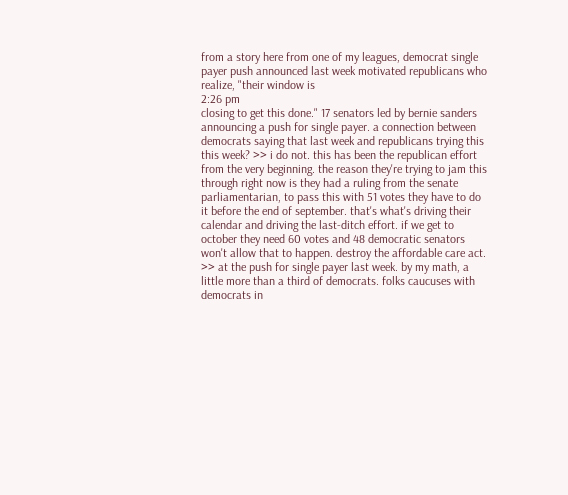from a story here from one of my leagues, democrat single payer push announced last week motivated republicans who realize, "their window is
2:26 pm
closing to get this done." 17 senators led by bernie sanders announcing a push for single payer. a connection between democrats saying that last week and republicans trying this this week? >> i do not. this has been the republican effort from the very beginning. the reason they're trying to jam this through right now is they had a ruling from the senate parliamentarian, to pass this with 51 votes they have to do it before the end of september. that's what's driving their calendar and driving the last-ditch effort. if we get to october they need 60 votes and 48 democratic senators won't allow that to happen. destroy the affordable care act. >> at the push for single payer last week. by my math, a little more than a third of democrats. folks caucuses with democrats in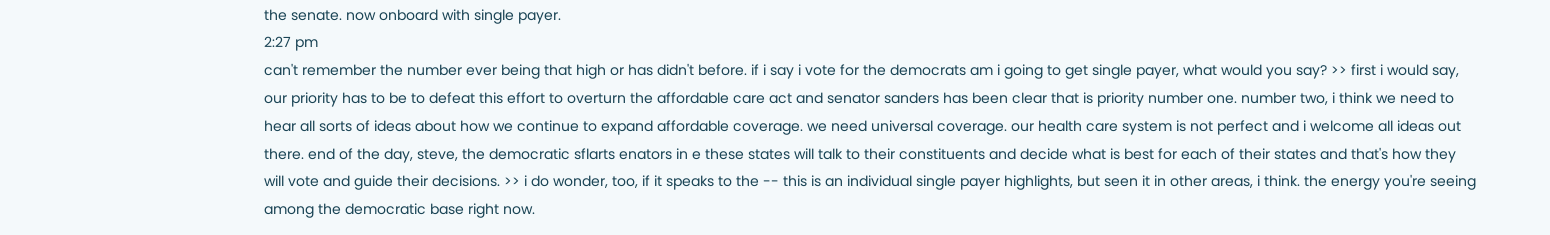the senate. now onboard with single payer.
2:27 pm
can't remember the number ever being that high or has didn't before. if i say i vote for the democrats am i going to get single payer, what would you say? >> first i would say, our priority has to be to defeat this effort to overturn the affordable care act and senator sanders has been clear that is priority number one. number two, i think we need to hear all sorts of ideas about how we continue to expand affordable coverage. we need universal coverage. our health care system is not perfect and i welcome all ideas out there. end of the day, steve, the democratic sflarts enators in e these states will talk to their constituents and decide what is best for each of their states and that's how they will vote and guide their decisions. >> i do wonder, too, if it speaks to the -- this is an individual single payer highlights, but seen it in other areas, i think. the energy you're seeing among the democratic base right now.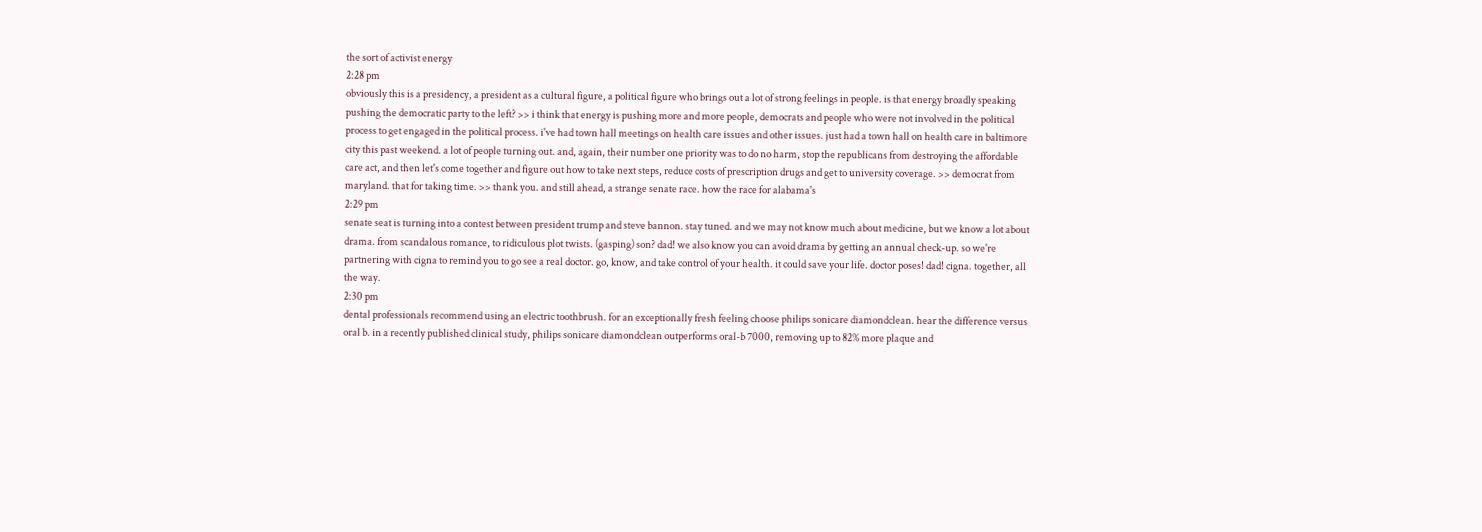the sort of activist energy
2:28 pm
obviously this is a presidency, a president as a cultural figure, a political figure who brings out a lot of strong feelings in people. is that energy broadly speaking pushing the democratic party to the left? >> i think that energy is pushing more and more people, democrats and people who were not involved in the political process to get engaged in the political process. i've had town hall meetings on health care issues and other issues. just had a town hall on health care in baltimore city this past weekend. a lot of people turning out. and, again, their number one priority was to do no harm, stop the republicans from destroying the affordable care act, and then let's come together and figure out how to take next steps, reduce costs of prescription drugs and get to university coverage. >> democrat from maryland. that for taking time. >> thank you. and still ahead, a strange senate race. how the race for alabama's
2:29 pm
senate seat is turning into a contest between president trump and steve bannon. stay tuned. and we may not know much about medicine, but we know a lot about drama. from scandalous romance, to ridiculous plot twists. (gasping) son? dad! we also know you can avoid drama by getting an annual check-up. so we're partnering with cigna to remind you to go see a real doctor. go, know, and take control of your health. it could save your life. doctor poses! dad! cigna. together, all the way.
2:30 pm
dental professionals recommend using an electric toothbrush. for an exceptionally fresh feeling choose philips sonicare diamondclean. hear the difference versus oral b. in a recently published clinical study, philips sonicare diamondclean outperforms oral-b 7000, removing up to 82% more plaque and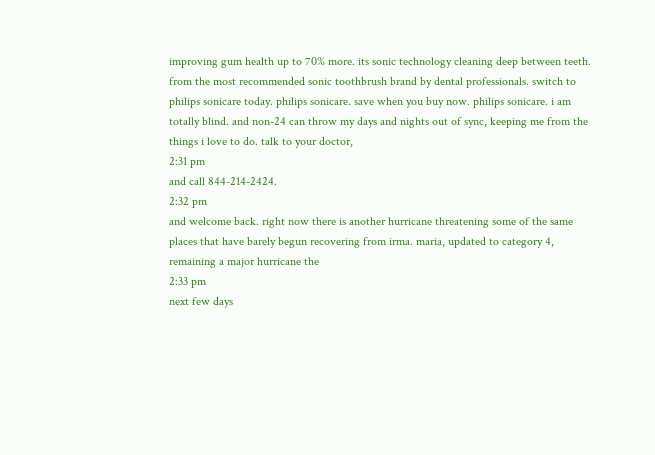improving gum health up to 70% more. its sonic technology cleaning deep between teeth. from the most recommended sonic toothbrush brand by dental professionals. switch to philips sonicare today. philips sonicare. save when you buy now. philips sonicare. i am totally blind. and non-24 can throw my days and nights out of sync, keeping me from the things i love to do. talk to your doctor,
2:31 pm
and call 844-214-2424.
2:32 pm
and welcome back. right now there is another hurricane threatening some of the same places that have barely begun recovering from irma. maria, updated to category 4, remaining a major hurricane the
2:33 pm
next few days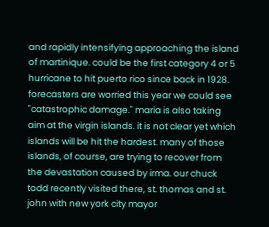and rapidly intensifying approaching the island of martinique. could be the first category 4 or 5 hurricane to hit puerto rico since back in 1928. forecasters are worried this year we could see "catastrophic damage." maria is also taking aim at the virgin islands. it is not clear yet which islands will be hit the hardest. many of those islands, of course, are trying to recover from the devastation caused by irma. our chuck todd recently visited there, st. thomas and st. john with new york city mayor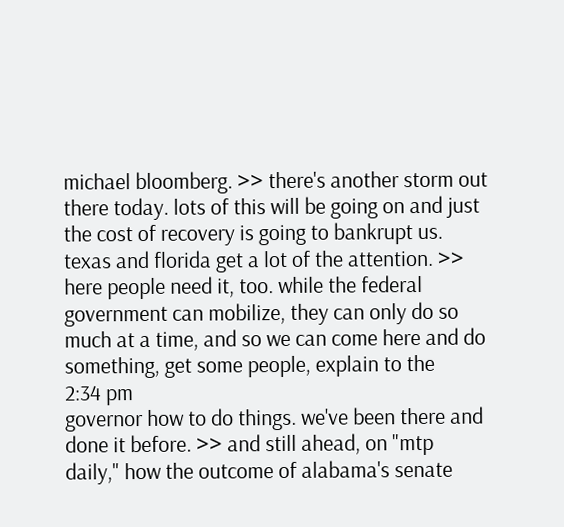michael bloomberg. >> there's another storm out there today. lots of this will be going on and just the cost of recovery is going to bankrupt us. texas and florida get a lot of the attention. >> here people need it, too. while the federal government can mobilize, they can only do so much at a time, and so we can come here and do something, get some people, explain to the
2:34 pm
governor how to do things. we've been there and done it before. >> and still ahead, on "mtp daily," how the outcome of alabama's senate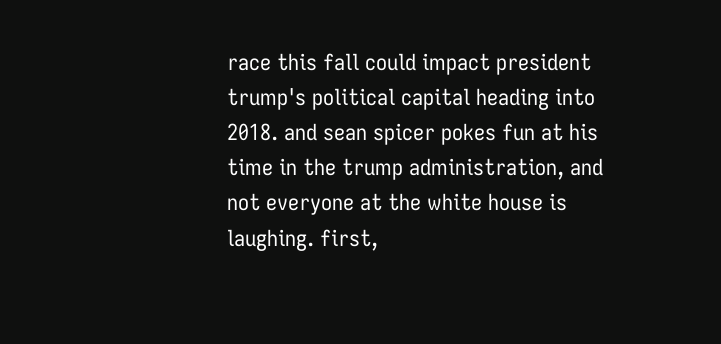race this fall could impact president trump's political capital heading into 2018. and sean spicer pokes fun at his time in the trump administration, and not everyone at the white house is laughing. first,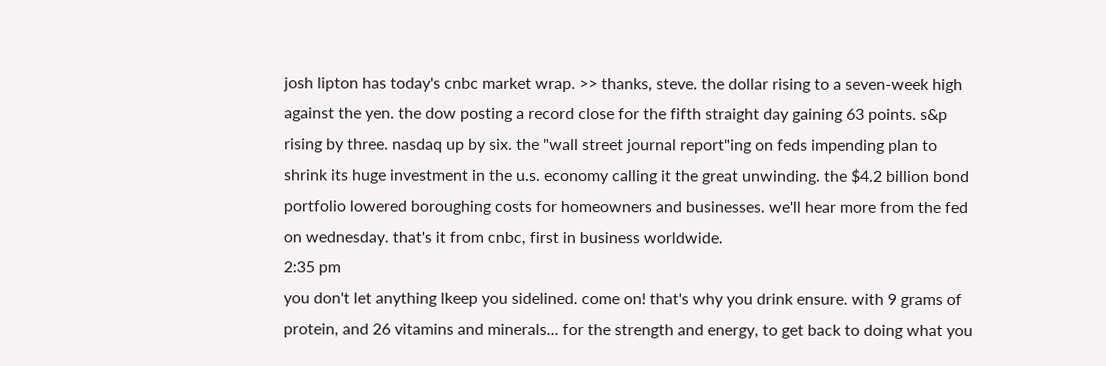josh lipton has today's cnbc market wrap. >> thanks, steve. the dollar rising to a seven-week high against the yen. the dow posting a record close for the fifth straight day gaining 63 points. s&p rising by three. nasdaq up by six. the "wall street journal report"ing on feds impending plan to shrink its huge investment in the u.s. economy calling it the great unwinding. the $4.2 billion bond portfolio lowered boroughing costs for homeowners and businesses. we'll hear more from the fed on wednesday. that's it from cnbc, first in business worldwide.
2:35 pm
you don't let anything lkeep you sidelined. come on! that's why you drink ensure. with 9 grams of protein, and 26 vitamins and minerals... for the strength and energy, to get back to doing what you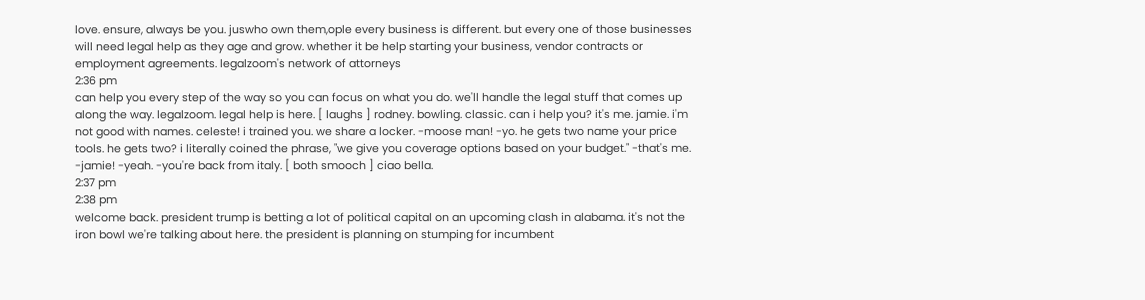love. ensure, always be you. juswho own them,ople every business is different. but every one of those businesses will need legal help as they age and grow. whether it be help starting your business, vendor contracts or employment agreements. legalzoom's network of attorneys
2:36 pm
can help you every step of the way so you can focus on what you do. we'll handle the legal stuff that comes up along the way. legalzoom. legal help is here. [ laughs ] rodney. bowling. classic. can i help you? it's me. jamie. i'm not good with names. celeste! i trained you. we share a locker. -moose man! -yo. he gets two name your price tools. he gets two? i literally coined the phrase, "we give you coverage options based on your budget." -that's me. -jamie! -yeah. -you're back from italy. [ both smooch ] ciao bella.
2:37 pm
2:38 pm
welcome back. president trump is betting a lot of political capital on an upcoming clash in alabama. it's not the iron bowl we're talking about here. the president is planning on stumping for incumbent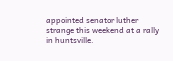appointed senator luther strange this weekend at a rally in huntsville.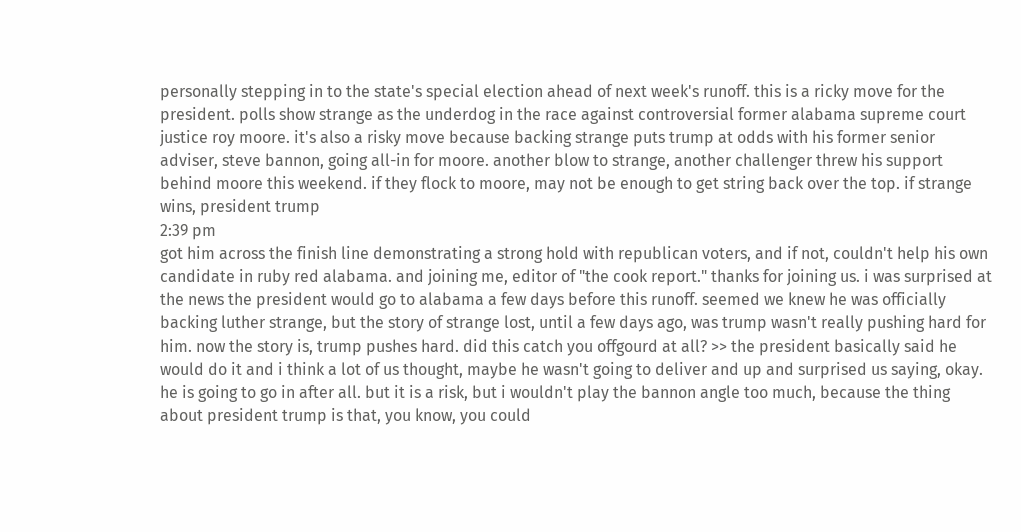personally stepping in to the state's special election ahead of next week's runoff. this is a ricky move for the president. polls show strange as the underdog in the race against controversial former alabama supreme court justice roy moore. it's also a risky move because backing strange puts trump at odds with his former senior adviser, steve bannon, going all-in for moore. another blow to strange, another challenger threw his support behind moore this weekend. if they flock to moore, may not be enough to get string back over the top. if strange wins, president trump
2:39 pm
got him across the finish line demonstrating a strong hold with republican voters, and if not, couldn't help his own candidate in ruby red alabama. and joining me, editor of "the cook report." thanks for joining us. i was surprised at the news the president would go to alabama a few days before this runoff. seemed we knew he was officially backing luther strange, but the story of strange lost, until a few days ago, was trump wasn't really pushing hard for him. now the story is, trump pushes hard. did this catch you offgourd at all? >> the president basically said he would do it and i think a lot of us thought, maybe he wasn't going to deliver and up and surprised us saying, okay. he is going to go in after all. but it is a risk, but i wouldn't play the bannon angle too much, because the thing about president trump is that, you know, you could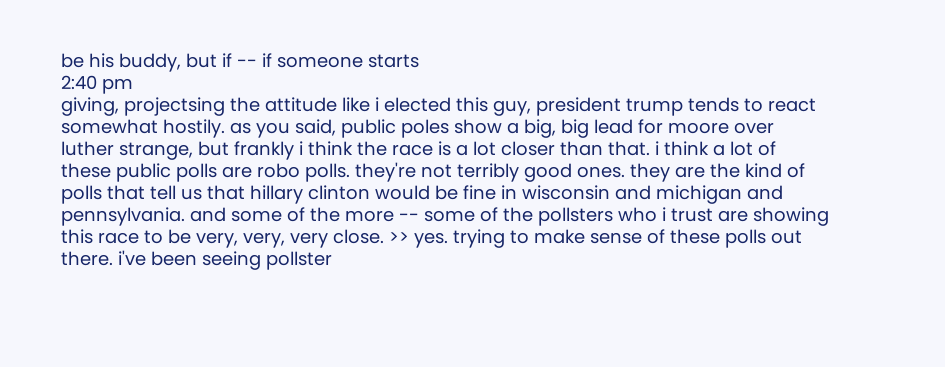be his buddy, but if -- if someone starts
2:40 pm
giving, projectsing the attitude like i elected this guy, president trump tends to react somewhat hostily. as you said, public poles show a big, big lead for moore over luther strange, but frankly i think the race is a lot closer than that. i think a lot of these public polls are robo polls. they're not terribly good ones. they are the kind of polls that tell us that hillary clinton would be fine in wisconsin and michigan and pennsylvania. and some of the more -- some of the pollsters who i trust are showing this race to be very, very, very close. >> yes. trying to make sense of these polls out there. i've been seeing pollster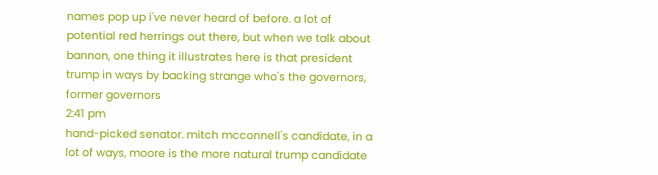names pop up i've never heard of before. a lot of potential red herrings out there, but when we talk about bannon, one thing it illustrates here is that president trump in ways by backing strange who's the governors, former governors
2:41 pm
hand-picked senator. mitch mcconnell's candidate, in a lot of ways, moore is the more natural trump candidate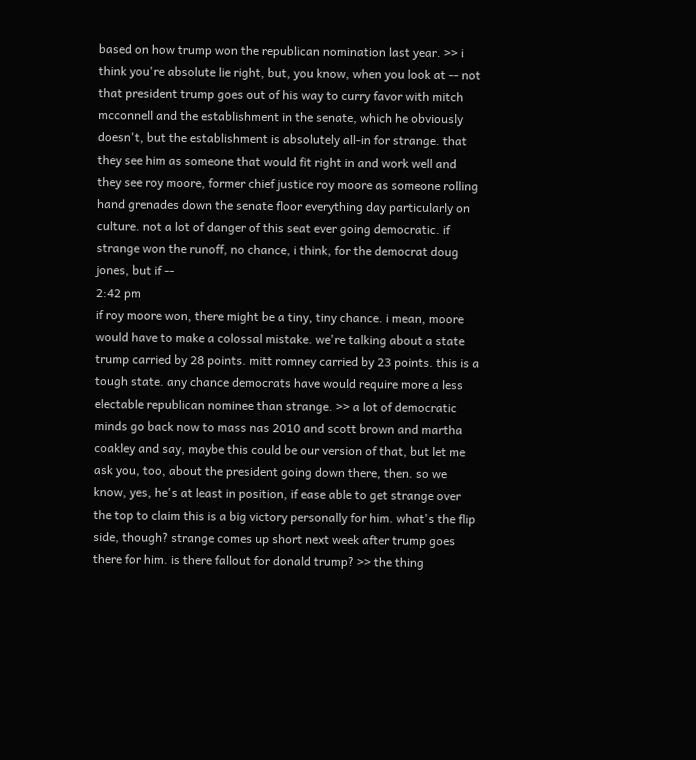based on how trump won the republican nomination last year. >> i think you're absolute lie right, but, you know, when you look at -- not that president trump goes out of his way to curry favor with mitch mcconnell and the establishment in the senate, which he obviously doesn't, but the establishment is absolutely all-in for strange. that they see him as someone that would fit right in and work well and they see roy moore, former chief justice roy moore as someone rolling hand grenades down the senate floor everything day particularly on culture. not a lot of danger of this seat ever going democratic. if strange won the runoff, no chance, i think, for the democrat doug jones, but if --
2:42 pm
if roy moore won, there might be a tiny, tiny chance. i mean, moore would have to make a colossal mistake. we're talking about a state trump carried by 28 points. mitt romney carried by 23 points. this is a tough state. any chance democrats have would require more a less electable republican nominee than strange. >> a lot of democratic minds go back now to mass nas 2010 and scott brown and martha coakley and say, maybe this could be our version of that, but let me ask you, too, about the president going down there, then. so we know, yes, he's at least in position, if ease able to get strange over the top to claim this is a big victory personally for him. what's the flip side, though? strange comes up short next week after trump goes there for him. is there fallout for donald trump? >> the thing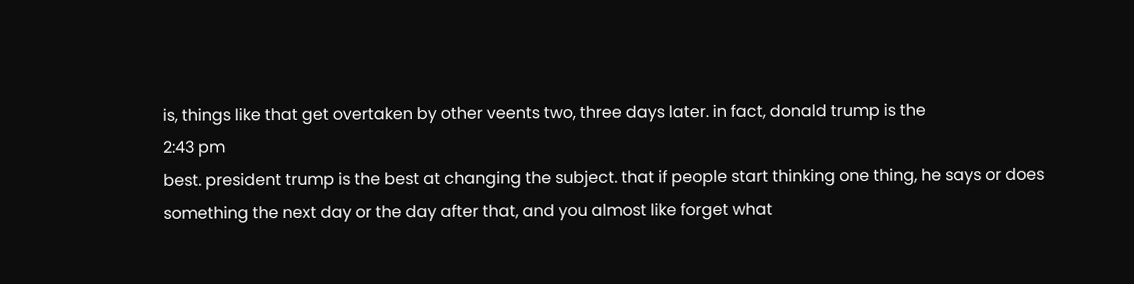is, things like that get overtaken by other veents two, three days later. in fact, donald trump is the
2:43 pm
best. president trump is the best at changing the subject. that if people start thinking one thing, he says or does something the next day or the day after that, and you almost like forget what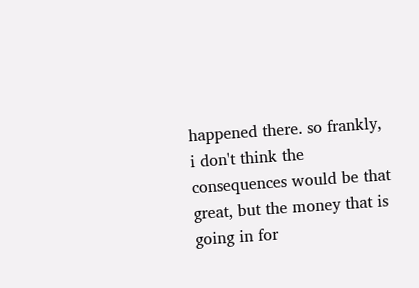happened there. so frankly, i don't think the consequences would be that great, but the money that is going in for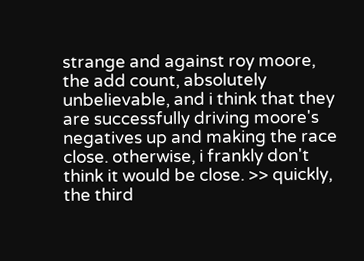strange and against roy moore, the add count, absolutely unbelievable, and i think that they are successfully driving moore's negatives up and making the race close. otherwise, i frankly don't think it would be close. >> quickly, the third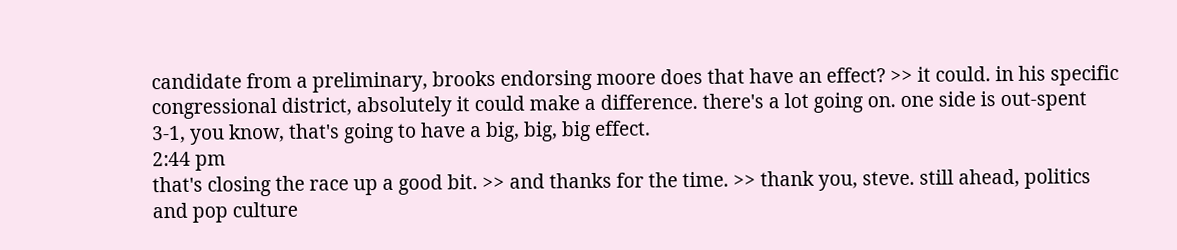candidate from a preliminary, brooks endorsing moore does that have an effect? >> it could. in his specific congressional district, absolutely it could make a difference. there's a lot going on. one side is out-spent 3-1, you know, that's going to have a big, big, big effect.
2:44 pm
that's closing the race up a good bit. >> and thanks for the time. >> thank you, steve. still ahead, politics and pop culture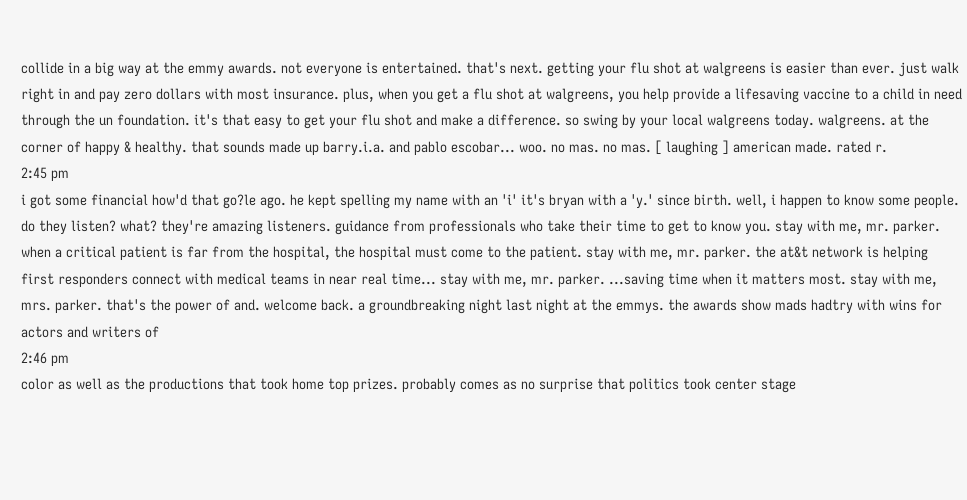collide in a big way at the emmy awards. not everyone is entertained. that's next. getting your flu shot at walgreens is easier than ever. just walk right in and pay zero dollars with most insurance. plus, when you get a flu shot at walgreens, you help provide a lifesaving vaccine to a child in need through the un foundation. it's that easy to get your flu shot and make a difference. so swing by your local walgreens today. walgreens. at the corner of happy & healthy. that sounds made up barry.i.a. and pablo escobar... woo. no mas. no mas. [ laughing ] american made. rated r.
2:45 pm
i got some financial how'd that go?le ago. he kept spelling my name with an 'i' it's bryan with a 'y.' since birth. well, i happen to know some people. do they listen? what? they're amazing listeners. guidance from professionals who take their time to get to know you. stay with me, mr. parker. when a critical patient is far from the hospital, the hospital must come to the patient. stay with me, mr. parker. the at&t network is helping first responders connect with medical teams in near real time... stay with me, mr. parker. ...saving time when it matters most. stay with me, mrs. parker. that's the power of and. welcome back. a groundbreaking night last night at the emmys. the awards show mads hadtry with wins for actors and writers of
2:46 pm
color as well as the productions that took home top prizes. probably comes as no surprise that politics took center stage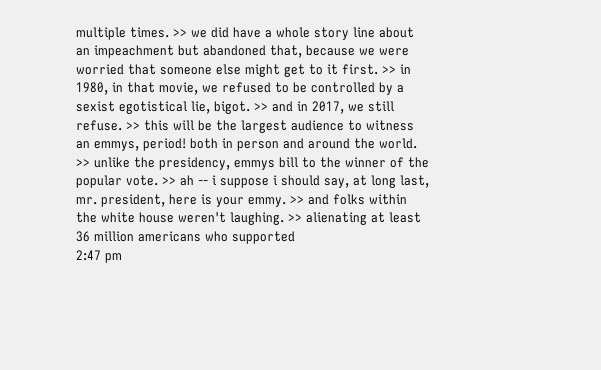multiple times. >> we did have a whole story line about an impeachment but abandoned that, because we were worried that someone else might get to it first. >> in 1980, in that movie, we refused to be controlled by a sexist egotistical lie, bigot. >> and in 2017, we still refuse. >> this will be the largest audience to witness an emmys, period! both in person and around the world. >> unlike the presidency, emmys bill to the winner of the popular vote. >> ah -- i suppose i should say, at long last, mr. president, here is your emmy. >> and folks within the white house weren't laughing. >> alienating at least 36 million americans who supported
2:47 pm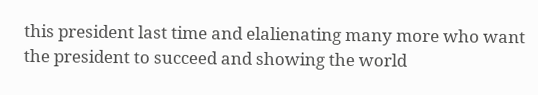this president last time and elalienating many more who want the president to succeed and showing the world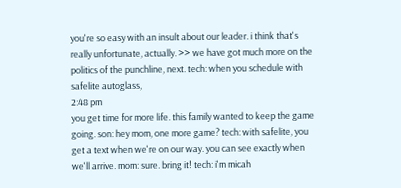you're so easy with an insult about our leader. i think that's really unfortunate, actually. >> we have got much more on the politics of the punchline, next. tech: when you schedule with safelite autoglass,
2:48 pm
you get time for more life. this family wanted to keep the game going. son: hey mom, one more game? tech: with safelite, you get a text when we're on our way. you can see exactly when we'll arrive. mom: sure. bring it! tech: i'm micah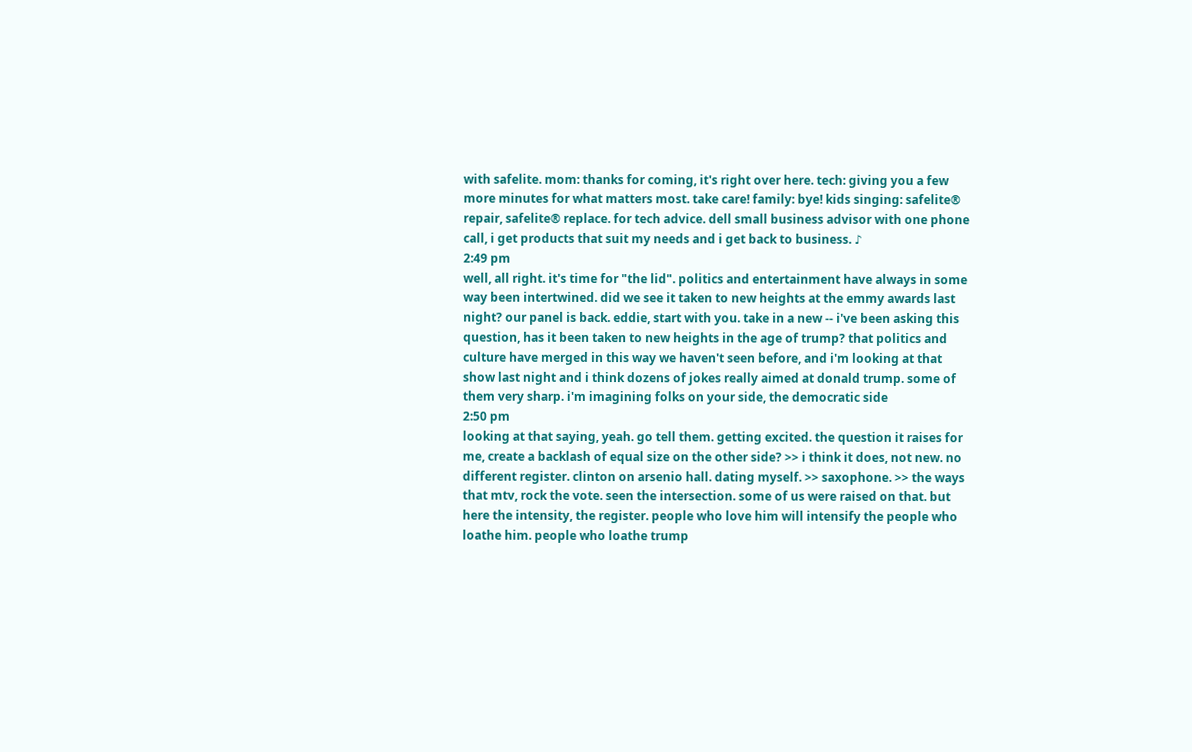with safelite. mom: thanks for coming, it's right over here. tech: giving you a few more minutes for what matters most. take care! family: bye! kids singing: safelite® repair, safelite® replace. for tech advice. dell small business advisor with one phone call, i get products that suit my needs and i get back to business. ♪
2:49 pm
well, all right. it's time for "the lid". politics and entertainment have always in some way been intertwined. did we see it taken to new heights at the emmy awards last night? our panel is back. eddie, start with you. take in a new -- i've been asking this question, has it been taken to new heights in the age of trump? that politics and culture have merged in this way we haven't seen before, and i'm looking at that show last night and i think dozens of jokes really aimed at donald trump. some of them very sharp. i'm imagining folks on your side, the democratic side
2:50 pm
looking at that saying, yeah. go tell them. getting excited. the question it raises for me, create a backlash of equal size on the other side? >> i think it does, not new. no different register. clinton on arsenio hall. dating myself. >> saxophone. >> the ways that mtv, rock the vote. seen the intersection. some of us were raised on that. but here the intensity, the register. people who love him will intensify the people who loathe him. people who loathe trump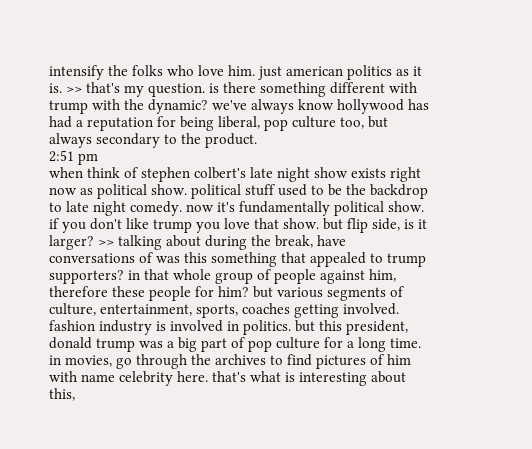intensify the folks who love him. just american politics as it is. >> that's my question. is there something different with trump with the dynamic? we've always know hollywood has had a reputation for being liberal, pop culture too, but always secondary to the product.
2:51 pm
when think of stephen colbert's late night show exists right now as political show. political stuff used to be the backdrop to late night comedy. now it's fundamentally political show. if you don't like trump you love that show. but flip side, is it larger? >> talking about during the break, have conversations of was this something that appealed to trump supporters? in that whole group of people against him, therefore these people for him? but various segments of culture, entertainment, sports, coaches getting involved. fashion industry is involved in politics. but this president, donald trump was a big part of pop culture for a long time. in movies, go through the archives to find pictures of him with name celebrity here. that's what is interesting about this,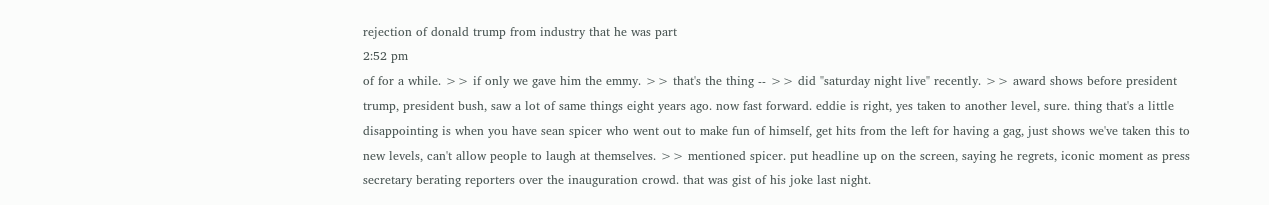rejection of donald trump from industry that he was part
2:52 pm
of for a while. >> if only we gave him the emmy. >> that's the thing -- >> did "saturday night live" recently. >> award shows before president trump, president bush, saw a lot of same things eight years ago. now fast forward. eddie is right, yes taken to another level, sure. thing that's a little disappointing is when you have sean spicer who went out to make fun of himself, get hits from the left for having a gag, just shows we've taken this to new levels, can't allow people to laugh at themselves. >> mentioned spicer. put headline up on the screen, saying he regrets, iconic moment as press secretary berating reporters over the inauguration crowd. that was gist of his joke last night.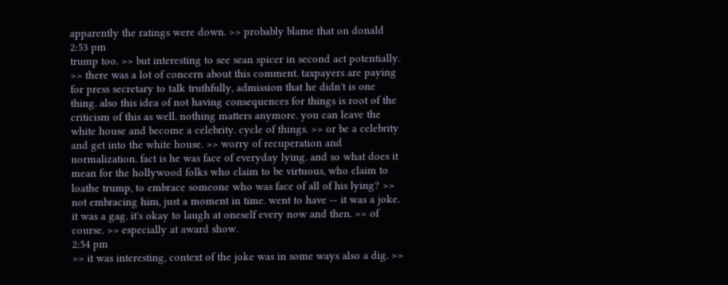apparently the ratings were down. >> probably blame that on donald
2:53 pm
trump too. >> but interesting to see sean spicer in second act potentially. >> there was a lot of concern about this comment. taxpayers are paying for press secretary to talk truthfully, admission that he didn't is one thing. also this idea of not having consequences for things is root of the criticism of this as well. nothing matters anymore. you can leave the white house and become a celebrity. cycle of things. >> or be a celebrity and get into the white house. >> worry of recuperation and normalization. fact is he was face of everyday lying. and so what does it mean for the hollywood folks who claim to be virtuous, who claim to loathe trump, to embrace someone who was face of all of his lying? >> not embracing him, just a moment in time. went to have -- it was a joke. it was a gag. it's okay to laugh at oneself every now and then. >> of course. >> especially at award show.
2:54 pm
>> it was interesting, context of the joke was in some ways also a dig. >>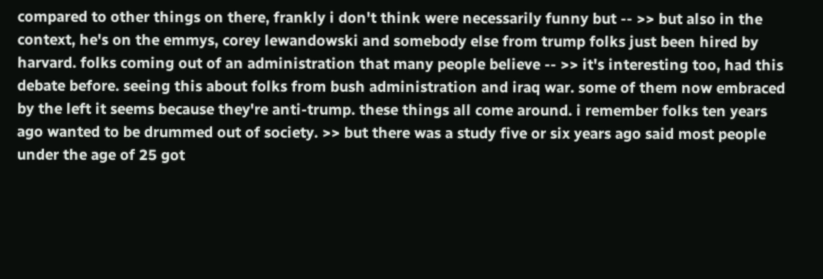compared to other things on there, frankly i don't think were necessarily funny but -- >> but also in the context, he's on the emmys, corey lewandowski and somebody else from trump folks just been hired by harvard. folks coming out of an administration that many people believe -- >> it's interesting too, had this debate before. seeing this about folks from bush administration and iraq war. some of them now embraced by the left it seems because they're anti-trump. these things all come around. i remember folks ten years ago wanted to be drummed out of society. >> but there was a study five or six years ago said most people under the age of 25 got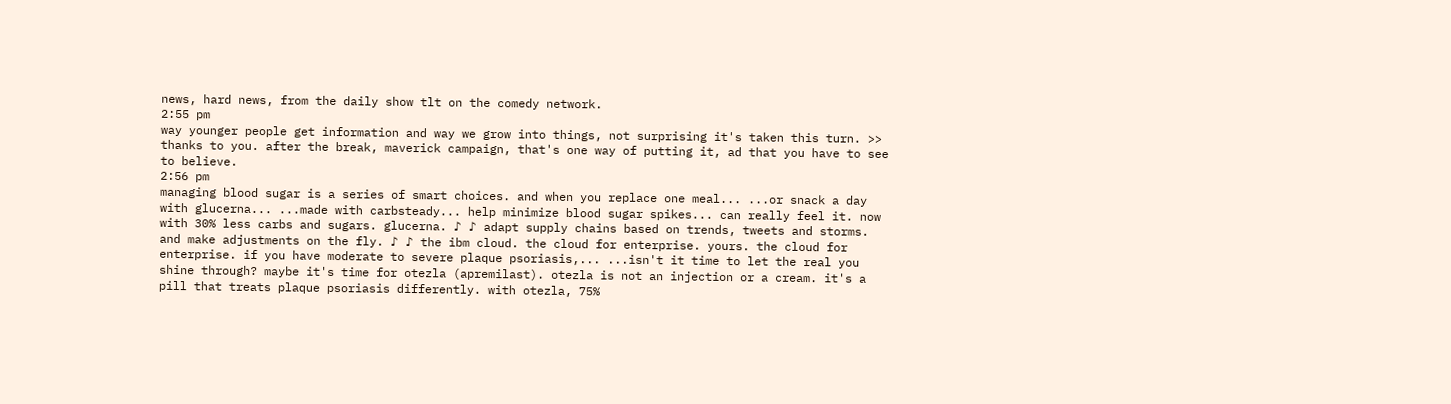news, hard news, from the daily show tlt on the comedy network.
2:55 pm
way younger people get information and way we grow into things, not surprising it's taken this turn. >> thanks to you. after the break, maverick campaign, that's one way of putting it, ad that you have to see to believe.
2:56 pm
managing blood sugar is a series of smart choices. and when you replace one meal... ...or snack a day with glucerna... ...made with carbsteady... help minimize blood sugar spikes... can really feel it. now with 30% less carbs and sugars. glucerna. ♪ ♪ adapt supply chains based on trends, tweets and storms. and make adjustments on the fly. ♪ ♪ the ibm cloud. the cloud for enterprise. yours. the cloud for enterprise. if you have moderate to severe plaque psoriasis,... ...isn't it time to let the real you shine through? maybe it's time for otezla (apremilast). otezla is not an injection or a cream. it's a pill that treats plaque psoriasis differently. with otezla, 75%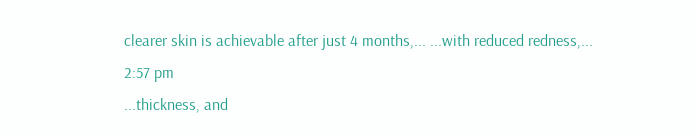clearer skin is achievable after just 4 months,... ...with reduced redness,...
2:57 pm
...thickness, and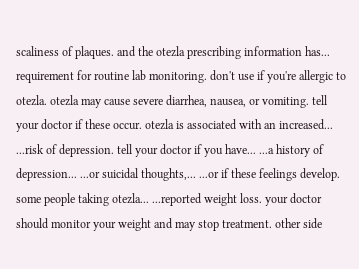scaliness of plaques. and the otezla prescribing information has... requirement for routine lab monitoring. don't use if you're allergic to otezla. otezla may cause severe diarrhea, nausea, or vomiting. tell your doctor if these occur. otezla is associated with an increased... ...risk of depression. tell your doctor if you have... ...a history of depression... ...or suicidal thoughts,... ...or if these feelings develop. some people taking otezla... ...reported weight loss. your doctor should monitor your weight and may stop treatment. other side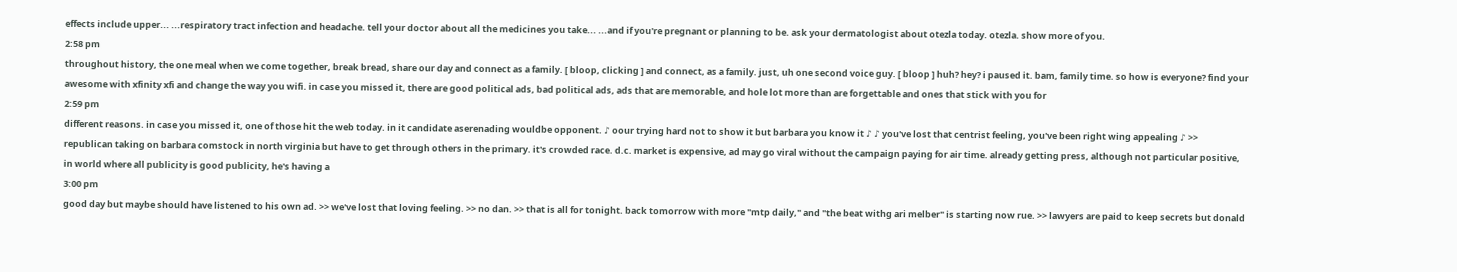effects include upper... ...respiratory tract infection and headache. tell your doctor about all the medicines you take... ...and if you're pregnant or planning to be. ask your dermatologist about otezla today. otezla. show more of you.
2:58 pm
throughout history, the one meal when we come together, break bread, share our day and connect as a family. [ bloop, clicking ] and connect, as a family. just, uh one second voice guy. [ bloop ] huh? hey? i paused it. bam, family time. so how is everyone? find your awesome with xfinity xfi and change the way you wifi. in case you missed it, there are good political ads, bad political ads, ads that are memorable, and hole lot more than are forgettable and ones that stick with you for
2:59 pm
different reasons. in case you missed it, one of those hit the web today. in it candidate aserenading wouldbe opponent. ♪ oour trying hard not to show it but barbara you know it ♪ ♪ you've lost that centrist feeling, you've been right wing appealing ♪ >> republican taking on barbara comstock in north virginia but have to get through others in the primary. it's crowded race. d.c. market is expensive, ad may go viral without the campaign paying for air time. already getting press, although not particular positive, in world where all publicity is good publicity, he's having a
3:00 pm
good day but maybe should have listened to his own ad. >> we've lost that loving feeling. >> no dan. >> that is all for tonight. back tomorrow with more "mtp daily," and "the beat withg ari melber" is starting now rue. >> lawyers are paid to keep secrets but donald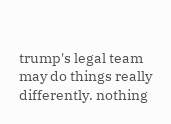trump's legal team may do things really differently. nothing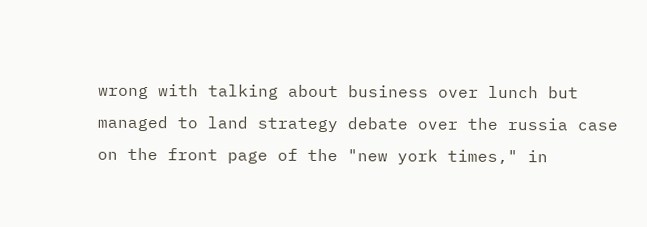wrong with talking about business over lunch but managed to land strategy debate over the russia case on the front page of the "new york times," in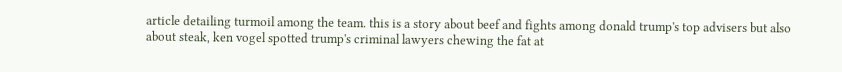article detailing turmoil among the team. this is a story about beef and fights among donald trump's top advisers but also about steak, ken vogel spotted trump's criminal lawyers chewing the fat at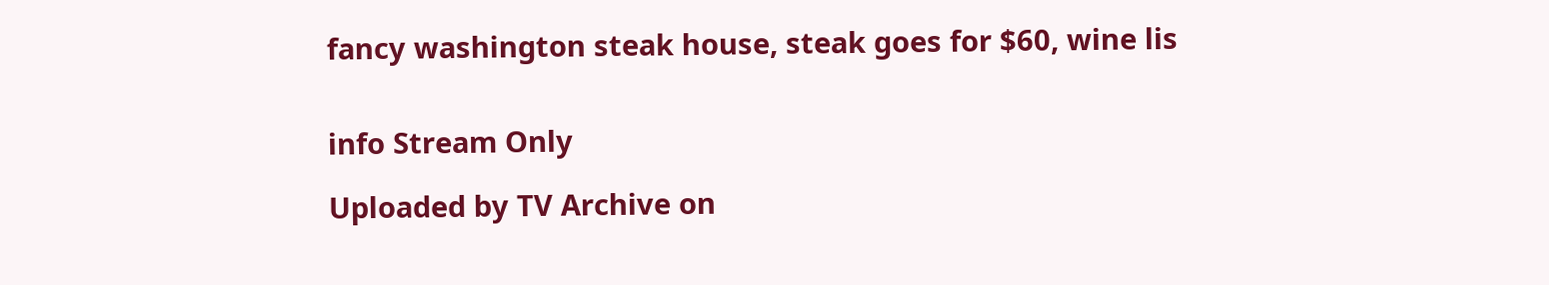fancy washington steak house, steak goes for $60, wine lis


info Stream Only

Uploaded by TV Archive on